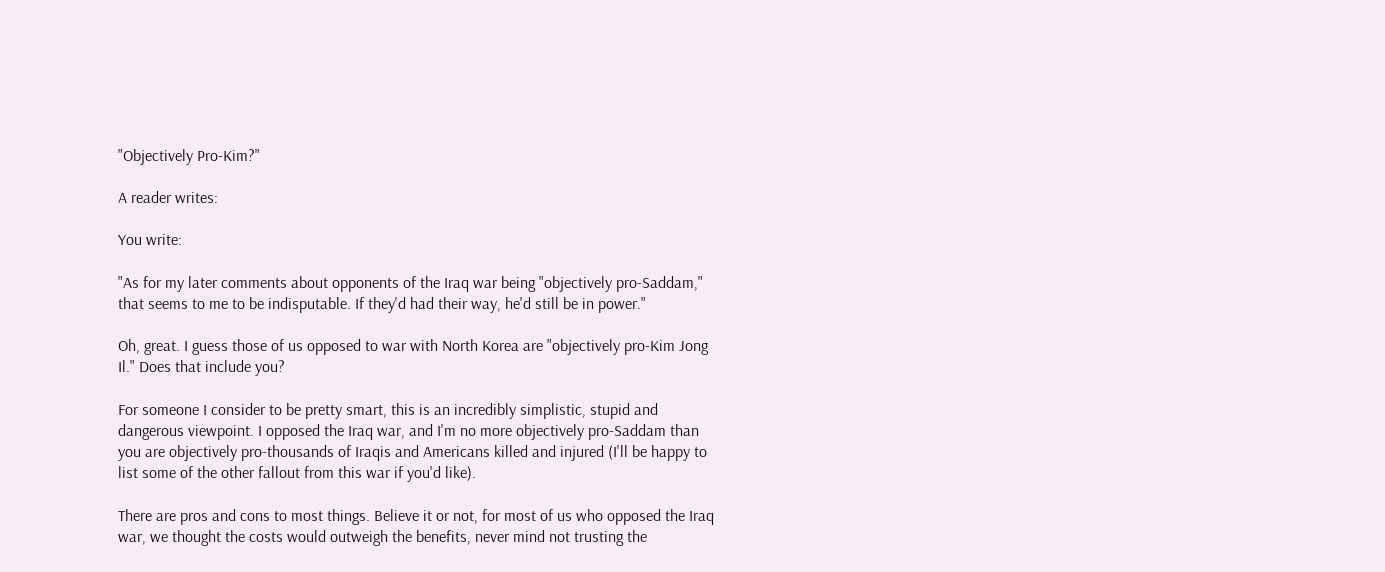"Objectively Pro-Kim?"

A reader writes:

You write:

"As for my later comments about opponents of the Iraq war being "objectively pro-Saddam," that seems to me to be indisputable. If they'd had their way, he'd still be in power."

Oh, great. I guess those of us opposed to war with North Korea are "objectively pro-Kim Jong Il." Does that include you?

For someone I consider to be pretty smart, this is an incredibly simplistic, stupid and dangerous viewpoint. I opposed the Iraq war, and I'm no more objectively pro-Saddam than you are objectively pro-thousands of Iraqis and Americans killed and injured (I'll be happy to list some of the other fallout from this war if you'd like).

There are pros and cons to most things. Believe it or not, for most of us who opposed the Iraq war, we thought the costs would outweigh the benefits, never mind not trusting the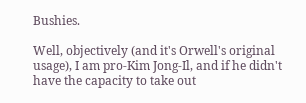Bushies.

Well, objectively (and it's Orwell's original usage), I am pro-Kim Jong-Il, and if he didn't have the capacity to take out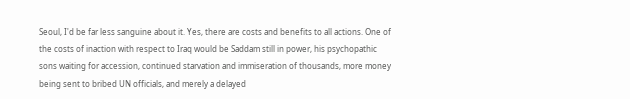Seoul, I'd be far less sanguine about it. Yes, there are costs and benefits to all actions. One of the costs of inaction with respect to Iraq would be Saddam still in power, his psychopathic sons waiting for accession, continued starvation and immiseration of thousands, more money being sent to bribed UN officials, and merely a delayed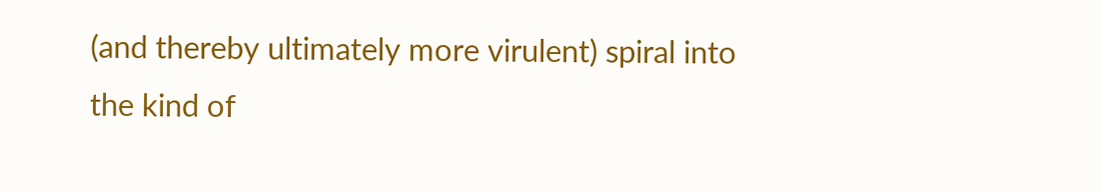(and thereby ultimately more virulent) spiral into the kind of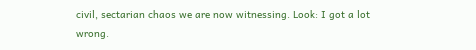civil, sectarian chaos we are now witnessing. Look: I got a lot wrong.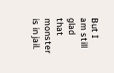But I am still glad that monster is in jail.